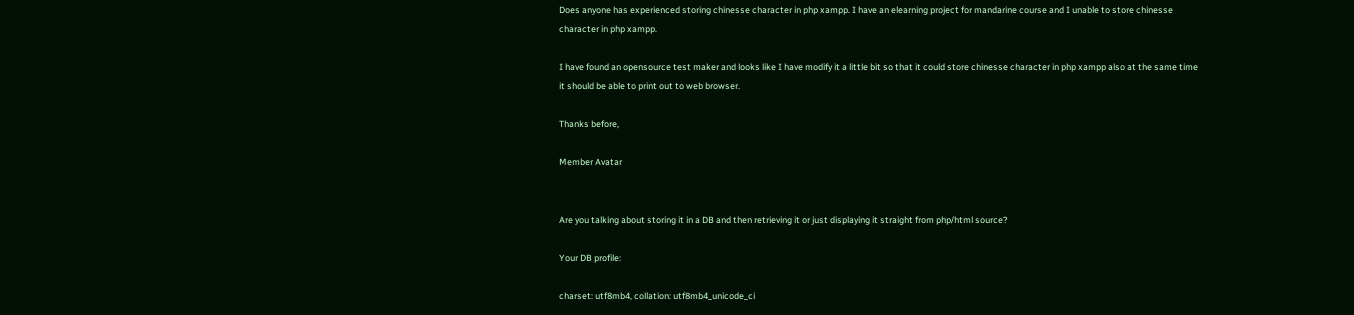Does anyone has experienced storing chinesse character in php xampp. I have an elearning project for mandarine course and I unable to store chinesse character in php xampp.

I have found an opensource test maker and looks like I have modify it a little bit so that it could store chinesse character in php xampp also at the same time it should be able to print out to web browser.

Thanks before,

Member Avatar


Are you talking about storing it in a DB and then retrieving it or just displaying it straight from php/html source?

Your DB profile:

charset: utf8mb4, collation: utf8mb4_unicode_ci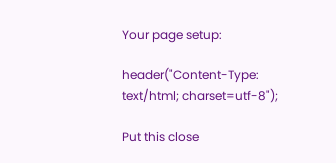Your page setup:

header("Content-Type: text/html; charset=utf-8");

Put this close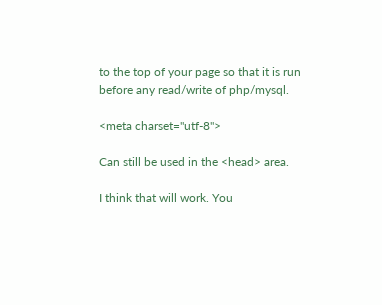to the top of your page so that it is run before any read/write of php/mysql.

<meta charset="utf-8">

Can still be used in the <head> area.

I think that will work. You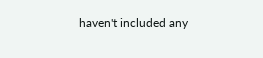haven't included any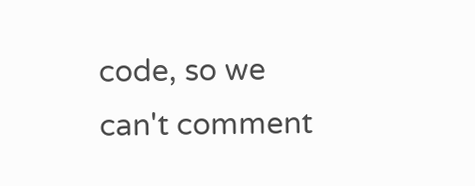code, so we can't comment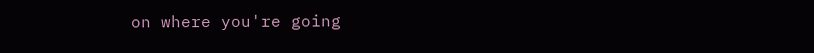on where you're going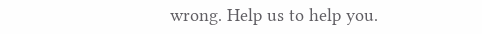wrong. Help us to help you.